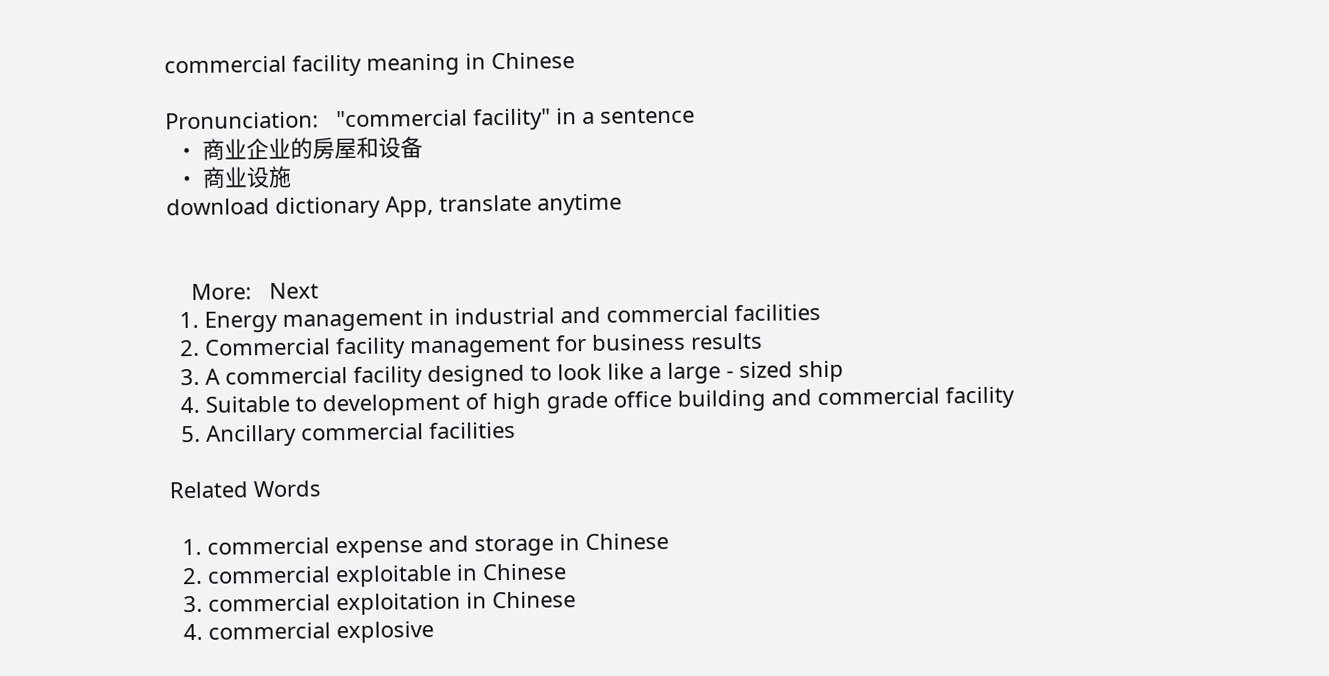commercial facility meaning in Chinese

Pronunciation:   "commercial facility" in a sentence
  • 商业企业的房屋和设备
  • 商业设施
download dictionary App, translate anytime


    More:   Next
  1. Energy management in industrial and commercial facilities
  2. Commercial facility management for business results
  3. A commercial facility designed to look like a large - sized ship
  4. Suitable to development of high grade office building and commercial facility
  5. Ancillary commercial facilities

Related Words

  1. commercial expense and storage in Chinese
  2. commercial exploitable in Chinese
  3. commercial exploitation in Chinese
  4. commercial explosive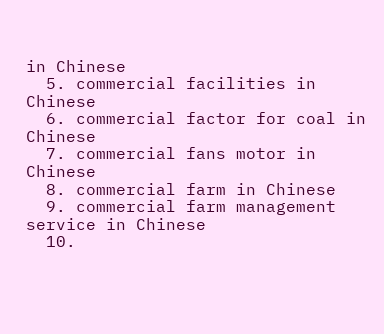in Chinese
  5. commercial facilities in Chinese
  6. commercial factor for coal in Chinese
  7. commercial fans motor in Chinese
  8. commercial farm in Chinese
  9. commercial farm management service in Chinese
  10.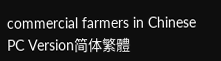commercial farmers in Chinese
PC Version简体繁體